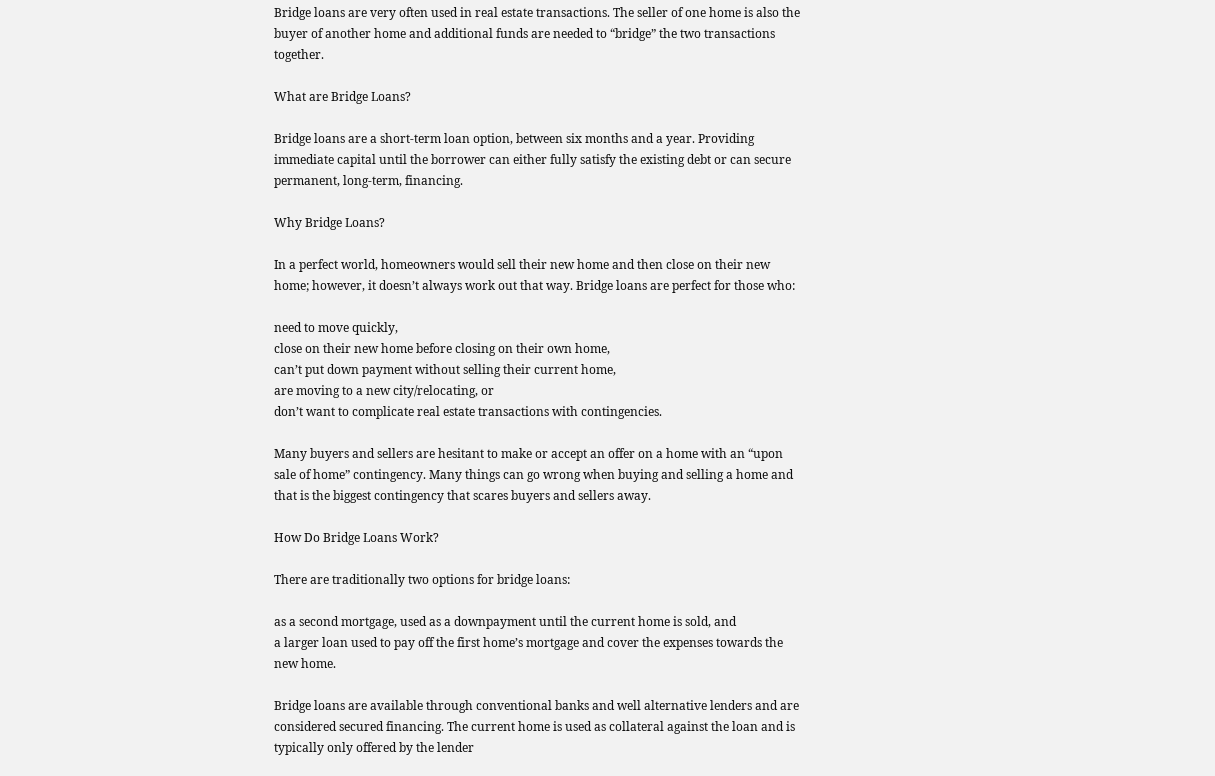Bridge loans are very often used in real estate transactions. The seller of one home is also the buyer of another home and additional funds are needed to “bridge” the two transactions together.

What are Bridge Loans?

Bridge loans are a short-term loan option, between six months and a year. Providing immediate capital until the borrower can either fully satisfy the existing debt or can secure permanent, long-term, financing.

Why Bridge Loans?

In a perfect world, homeowners would sell their new home and then close on their new home; however, it doesn’t always work out that way. Bridge loans are perfect for those who:

need to move quickly,
close on their new home before closing on their own home,
can’t put down payment without selling their current home,
are moving to a new city/relocating, or
don’t want to complicate real estate transactions with contingencies.

Many buyers and sellers are hesitant to make or accept an offer on a home with an “upon sale of home” contingency. Many things can go wrong when buying and selling a home and that is the biggest contingency that scares buyers and sellers away.

How Do Bridge Loans Work?

There are traditionally two options for bridge loans:

as a second mortgage, used as a downpayment until the current home is sold, and
a larger loan used to pay off the first home’s mortgage and cover the expenses towards the new home.

Bridge loans are available through conventional banks and well alternative lenders and are considered secured financing. The current home is used as collateral against the loan and is typically only offered by the lender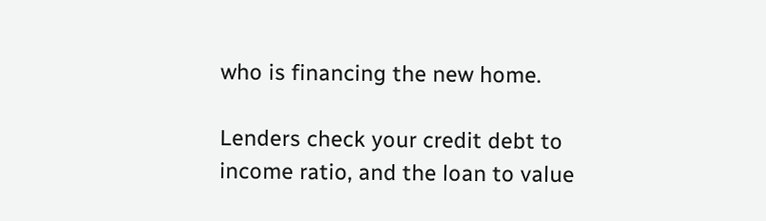who is financing the new home.

Lenders check your credit debt to income ratio, and the loan to value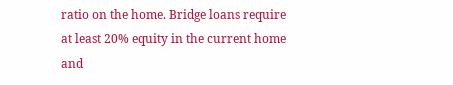ratio on the home. Bridge loans require at least 20% equity in the current home and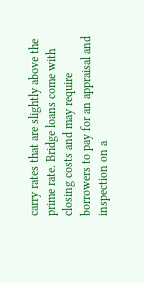carry rates that are slightly above the prime rate. Bridge loans come with closing costs and may require borrowers to pay for an appraisal and inspection on a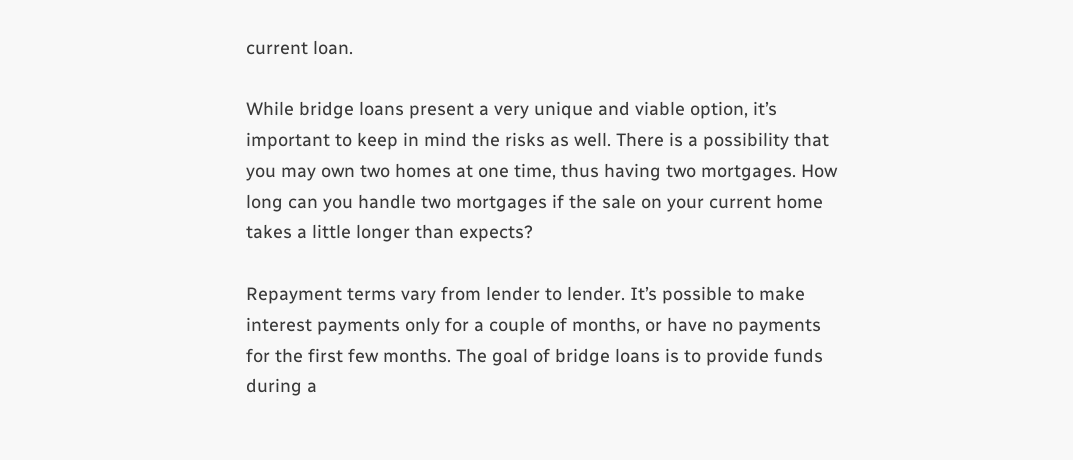current loan.

While bridge loans present a very unique and viable option, it’s important to keep in mind the risks as well. There is a possibility that you may own two homes at one time, thus having two mortgages. How long can you handle two mortgages if the sale on your current home takes a little longer than expects?

Repayment terms vary from lender to lender. It’s possible to make interest payments only for a couple of months, or have no payments for the first few months. The goal of bridge loans is to provide funds during a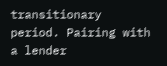transitionary period. Pairing with a lender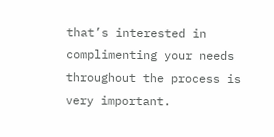that’s interested in complimenting your needs throughout the process is very important.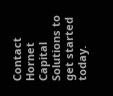Contact Hornet Capital Solutions to get started today.